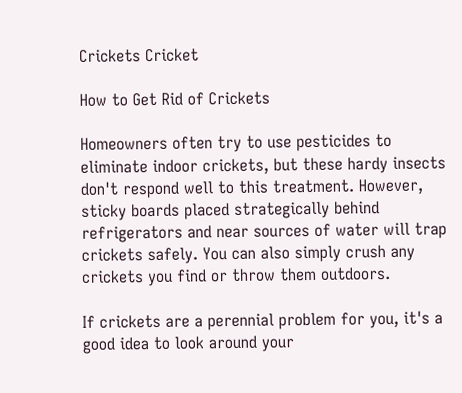Crickets Cricket

How to Get Rid of Crickets

Homeowners often try to use pesticides to eliminate indoor crickets, but these hardy insects don't respond well to this treatment. However, sticky boards placed strategically behind refrigerators and near sources of water will trap crickets safely. You can also simply crush any crickets you find or throw them outdoors.

If crickets are a perennial problem for you, it's a good idea to look around your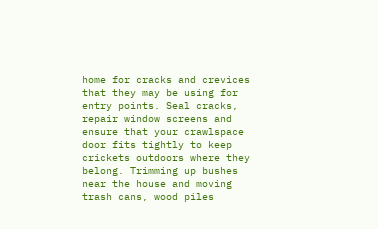home for cracks and crevices that they may be using for entry points. Seal cracks, repair window screens and ensure that your crawlspace door fits tightly to keep crickets outdoors where they belong. Trimming up bushes near the house and moving trash cans, wood piles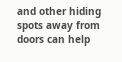and other hiding spots away from doors can help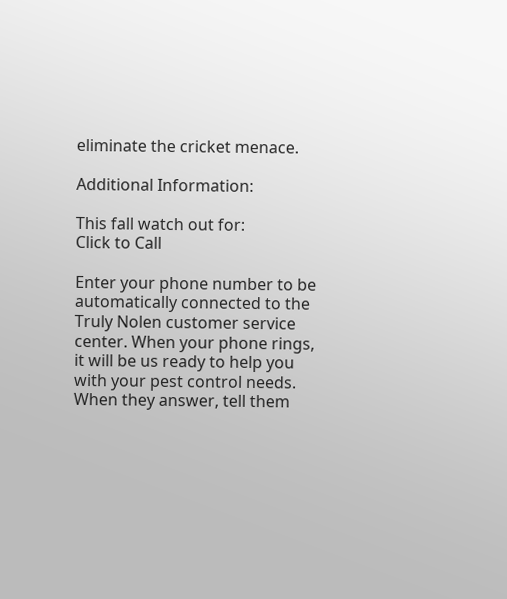eliminate the cricket menace.

Additional Information:

This fall watch out for:
Click to Call

Enter your phone number to be automatically connected to the Truly Nolen customer service center. When your phone rings, it will be us ready to help you with your pest control needs. When they answer, tell them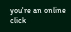you're an online click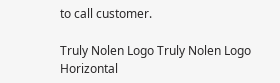to call customer.

Truly Nolen Logo Truly Nolen Logo Horizontal